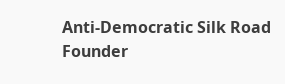Anti-Democratic Silk Road Founder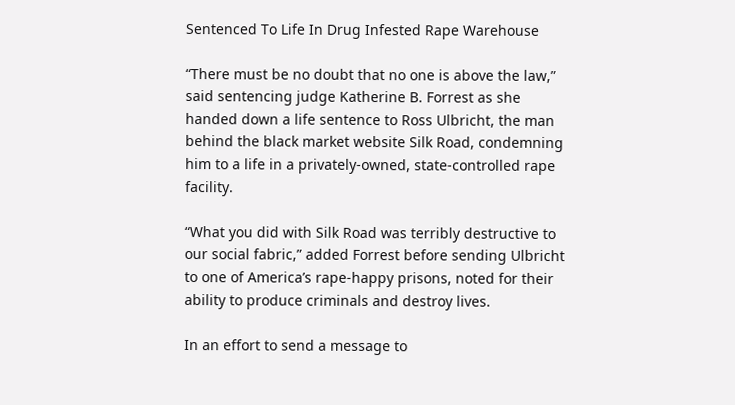Sentenced To Life In Drug Infested Rape Warehouse

“There must be no doubt that no one is above the law,” said sentencing judge Katherine B. Forrest as she handed down a life sentence to Ross Ulbricht, the man behind the black market website Silk Road, condemning him to a life in a privately-owned, state-controlled rape facility.

“What you did with Silk Road was terribly destructive to our social fabric,” added Forrest before sending Ulbricht to one of America’s rape-happy prisons, noted for their ability to produce criminals and destroy lives.

In an effort to send a message to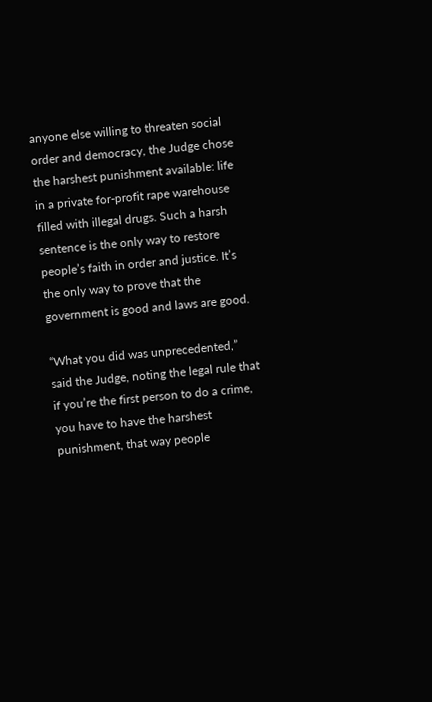anyone else willing to threaten social order and democracy, the Judge chose the harshest punishment available: life in a private for-profit rape warehouse filled with illegal drugs. Such a harsh sentence is the only way to restore people’s faith in order and justice. It’s the only way to prove that the government is good and laws are good.

“What you did was unprecedented,” said the Judge, noting the legal rule that if you’re the first person to do a crime, you have to have the harshest punishment, that way people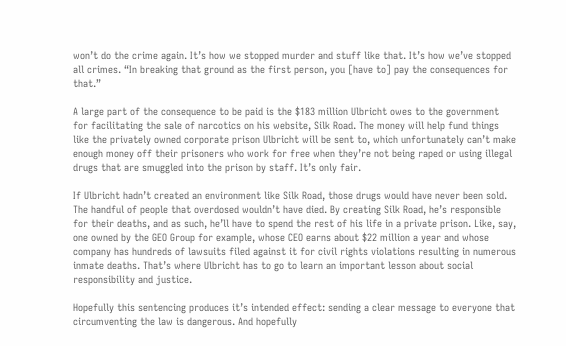won’t do the crime again. It’s how we stopped murder and stuff like that. It’s how we’ve stopped all crimes. “In breaking that ground as the first person, you [have to] pay the consequences for that.”

A large part of the consequence to be paid is the $183 million Ulbricht owes to the government for facilitating the sale of narcotics on his website, Silk Road. The money will help fund things like the privately owned corporate prison Ulbricht will be sent to, which unfortunately can’t make enough money off their prisoners who work for free when they’re not being raped or using illegal drugs that are smuggled into the prison by staff. It’s only fair.

If Ulbricht hadn’t created an environment like Silk Road, those drugs would have never been sold. The handful of people that overdosed wouldn’t have died. By creating Silk Road, he’s responsible for their deaths, and as such, he’ll have to spend the rest of his life in a private prison. Like, say, one owned by the GEO Group for example, whose CEO earns about $22 million a year and whose company has hundreds of lawsuits filed against it for civil rights violations resulting in numerous inmate deaths. That’s where Ulbricht has to go to learn an important lesson about social responsibility and justice.

Hopefully this sentencing produces it’s intended effect: sending a clear message to everyone that circumventing the law is dangerous. And hopefully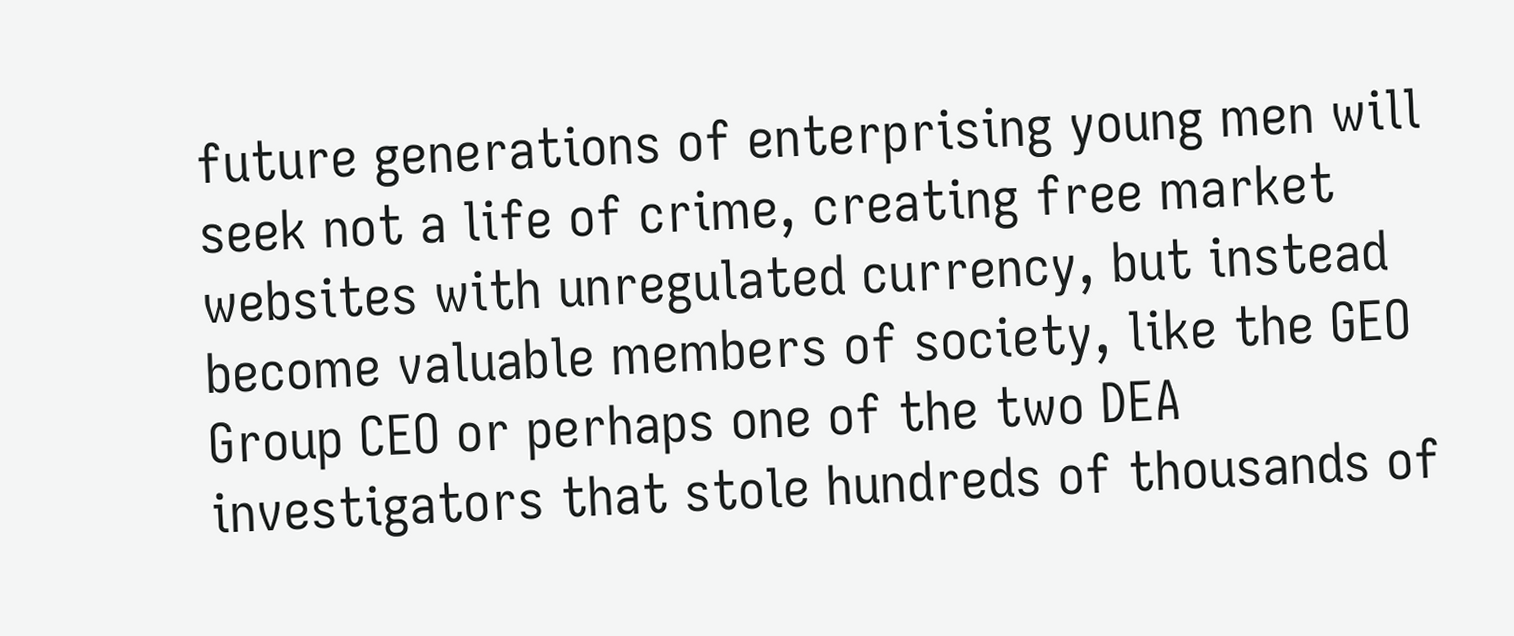future generations of enterprising young men will seek not a life of crime, creating free market websites with unregulated currency, but instead become valuable members of society, like the GEO Group CEO or perhaps one of the two DEA investigators that stole hundreds of thousands of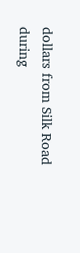dollars from Silk Road during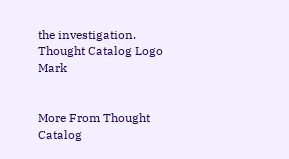the investigation. Thought Catalog Logo Mark


More From Thought Catalog